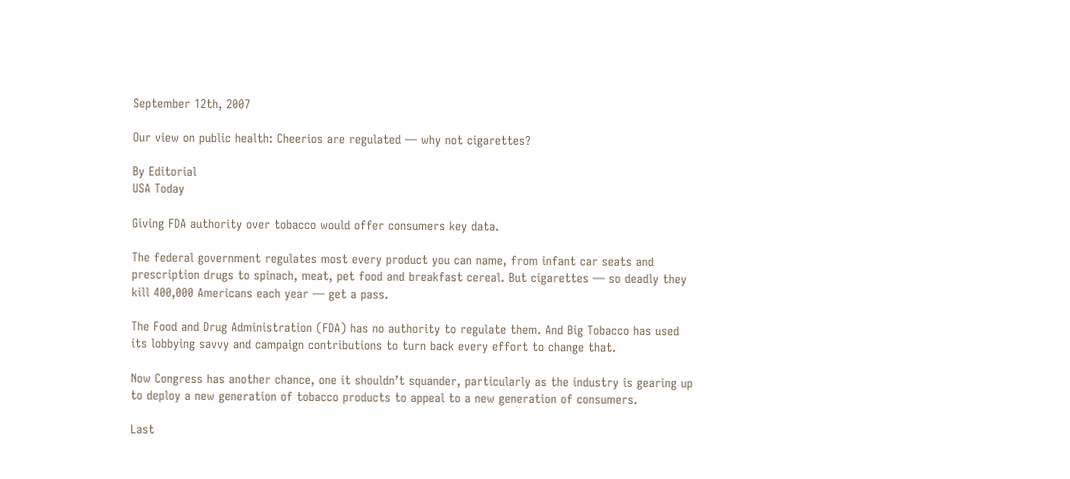September 12th, 2007

Our view on public health: Cheerios are regulated — why not cigarettes?

By Editorial
USA Today

Giving FDA authority over tobacco would offer consumers key data.

The federal government regulates most every product you can name, from infant car seats and prescription drugs to spinach, meat, pet food and breakfast cereal. But cigarettes — so deadly they kill 400,000 Americans each year — get a pass.

The Food and Drug Administration (FDA) has no authority to regulate them. And Big Tobacco has used its lobbying savvy and campaign contributions to turn back every effort to change that.

Now Congress has another chance, one it shouldn’t squander, particularly as the industry is gearing up to deploy a new generation of tobacco products to appeal to a new generation of consumers.

Last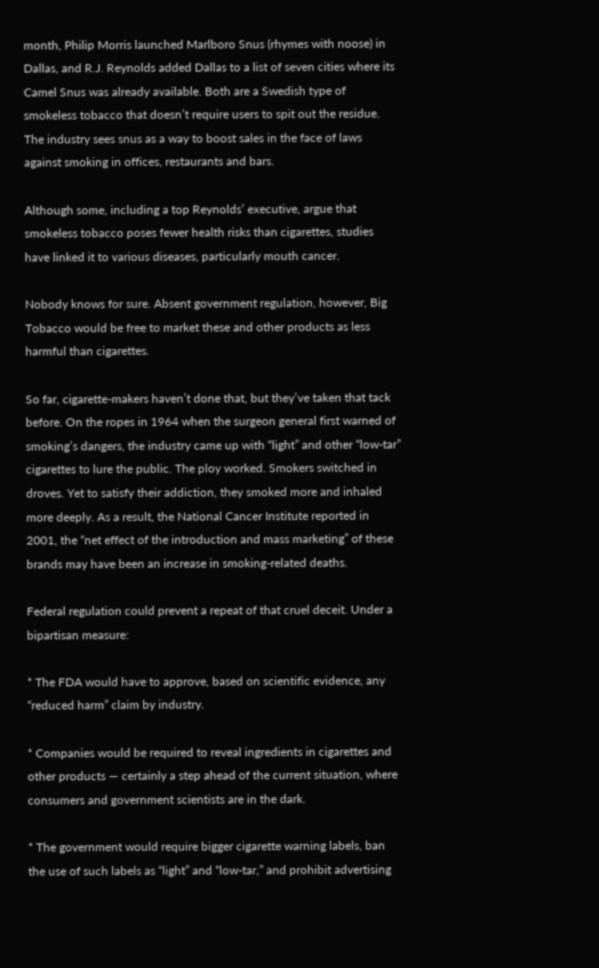month, Philip Morris launched Marlboro Snus (rhymes with noose) in Dallas, and R.J. Reynolds added Dallas to a list of seven cities where its Camel Snus was already available. Both are a Swedish type of smokeless tobacco that doesn’t require users to spit out the residue. The industry sees snus as a way to boost sales in the face of laws against smoking in offices, restaurants and bars.

Although some, including a top Reynolds’ executive, argue that smokeless tobacco poses fewer health risks than cigarettes, studies have linked it to various diseases, particularly mouth cancer.

Nobody knows for sure. Absent government regulation, however, Big Tobacco would be free to market these and other products as less harmful than cigarettes.

So far, cigarette-makers haven’t done that, but they’ve taken that tack before. On the ropes in 1964 when the surgeon general first warned of smoking’s dangers, the industry came up with “light” and other “low-tar” cigarettes to lure the public. The ploy worked. Smokers switched in droves. Yet to satisfy their addiction, they smoked more and inhaled more deeply. As a result, the National Cancer Institute reported in 2001, the “net effect of the introduction and mass marketing” of these brands may have been an increase in smoking-related deaths.

Federal regulation could prevent a repeat of that cruel deceit. Under a bipartisan measure:

* The FDA would have to approve, based on scientific evidence, any “reduced harm” claim by industry.

* Companies would be required to reveal ingredients in cigarettes and other products — certainly a step ahead of the current situation, where consumers and government scientists are in the dark.

* The government would require bigger cigarette warning labels, ban the use of such labels as “light” and “low-tar,” and prohibit advertising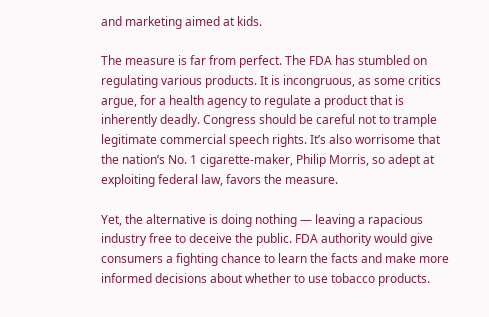and marketing aimed at kids.

The measure is far from perfect. The FDA has stumbled on regulating various products. It is incongruous, as some critics argue, for a health agency to regulate a product that is inherently deadly. Congress should be careful not to trample legitimate commercial speech rights. It’s also worrisome that the nation’s No. 1 cigarette-maker, Philip Morris, so adept at exploiting federal law, favors the measure.

Yet, the alternative is doing nothing — leaving a rapacious industry free to deceive the public. FDA authority would give consumers a fighting chance to learn the facts and make more informed decisions about whether to use tobacco products.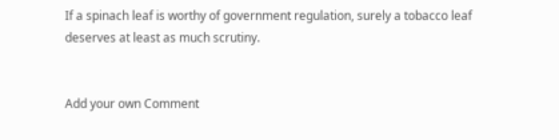If a spinach leaf is worthy of government regulation, surely a tobacco leaf deserves at least as much scrutiny.


Add your own Comment